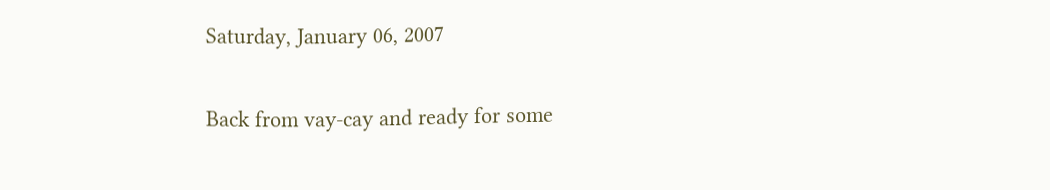Saturday, January 06, 2007

Back from vay-cay and ready for some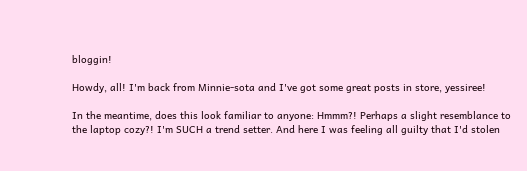bloggin!

Howdy, all! I'm back from Minnie-sota and I've got some great posts in store, yessiree!

In the meantime, does this look familiar to anyone: Hmmm?! Perhaps a slight resemblance to the laptop cozy?! I'm SUCH a trend setter. And here I was feeling all guilty that I'd stolen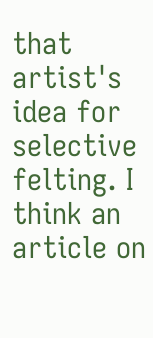that artist's idea for selective felting. I think an article on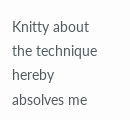Knitty about the technique hereby absolves me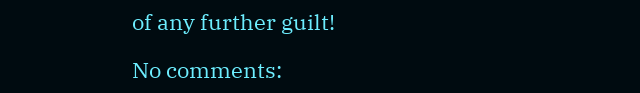of any further guilt!

No comments: